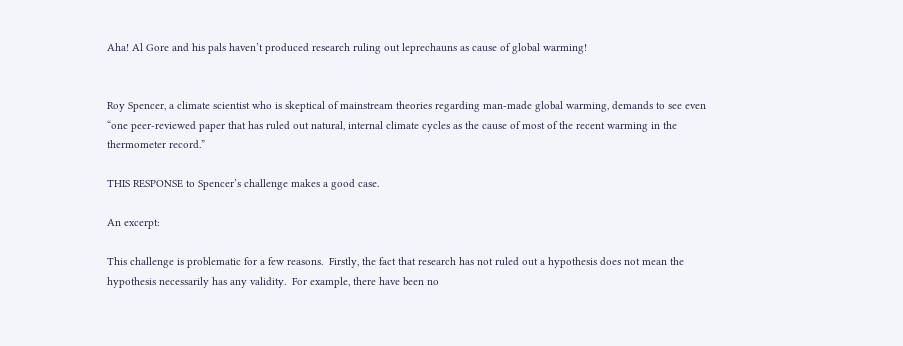Aha! Al Gore and his pals haven’t produced research ruling out leprechauns as cause of global warming!


Roy Spencer, a climate scientist who is skeptical of mainstream theories regarding man-made global warming, demands to see even “one peer-reviewed paper that has ruled out natural, internal climate cycles as the cause of most of the recent warming in the thermometer record.”

THIS RESPONSE to Spencer’s challenge makes a good case.

An excerpt:

This challenge is problematic for a few reasons.  Firstly, the fact that research has not ruled out a hypothesis does not mean the hypothesis necessarily has any validity.  For example, there have been no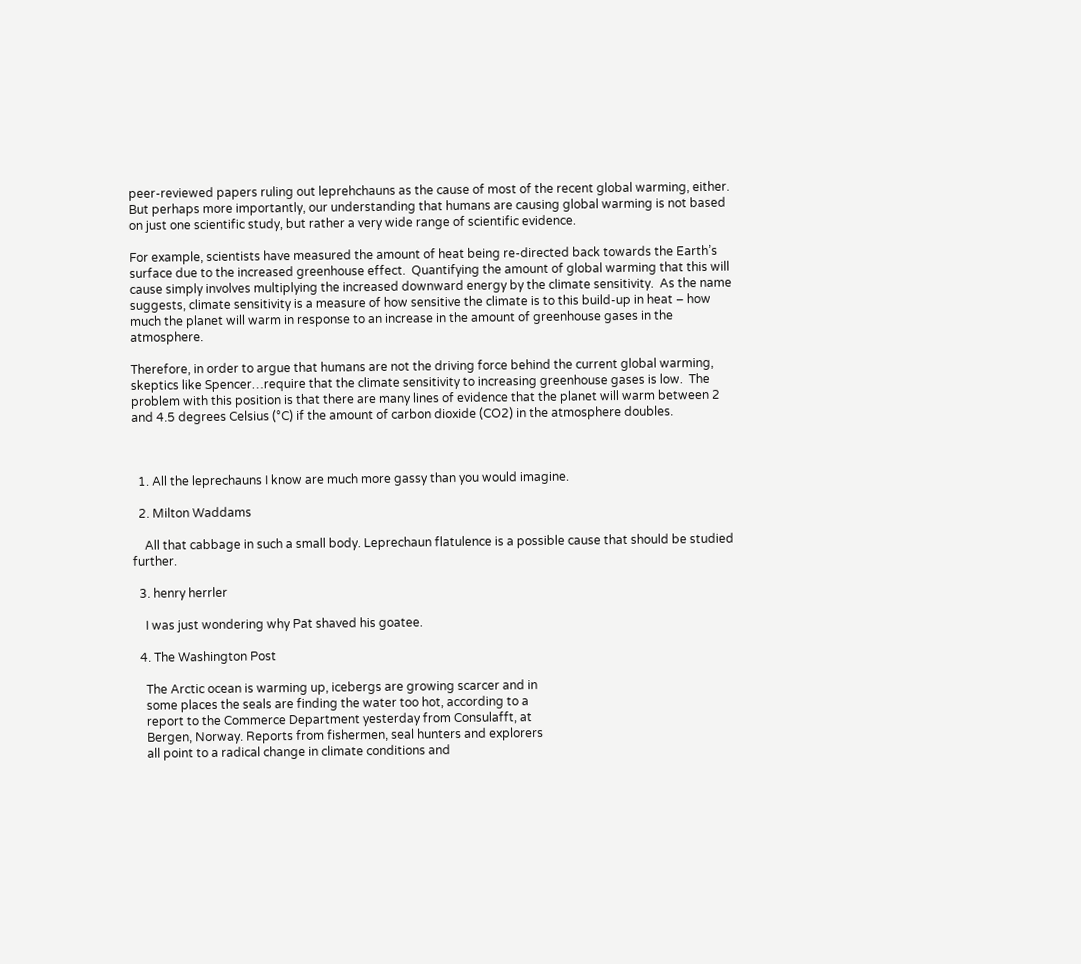peer-reviewed papers ruling out leprehchauns as the cause of most of the recent global warming, either.  But perhaps more importantly, our understanding that humans are causing global warming is not based on just one scientific study, but rather a very wide range of scientific evidence.

For example, scientists have measured the amount of heat being re-directed back towards the Earth’s surface due to the increased greenhouse effect.  Quantifying the amount of global warming that this will cause simply involves multiplying the increased downward energy by the climate sensitivity.  As the name suggests, climate sensitivity is a measure of how sensitive the climate is to this build-up in heat – how much the planet will warm in response to an increase in the amount of greenhouse gases in the atmosphere.

Therefore, in order to argue that humans are not the driving force behind the current global warming, skeptics like Spencer…require that the climate sensitivity to increasing greenhouse gases is low.  The problem with this position is that there are many lines of evidence that the planet will warm between 2 and 4.5 degrees Celsius (°C) if the amount of carbon dioxide (CO2) in the atmosphere doubles.



  1. All the leprechauns I know are much more gassy than you would imagine.

  2. Milton Waddams

    All that cabbage in such a small body. Leprechaun flatulence is a possible cause that should be studied further.

  3. henry herrler

    I was just wondering why Pat shaved his goatee.

  4. The Washington Post

    The Arctic ocean is warming up, icebergs are growing scarcer and in
    some places the seals are finding the water too hot, according to a
    report to the Commerce Department yesterday from Consulafft, at
    Bergen, Norway. Reports from fishermen, seal hunters and explorers
    all point to a radical change in climate conditions and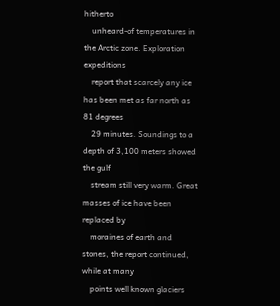hitherto
    unheard-of temperatures in the Arctic zone. Exploration expeditions
    report that scarcely any ice has been met as far north as 81 degrees
    29 minutes. Soundings to a depth of 3,100 meters showed the gulf
    stream still very warm. Great masses of ice have been replaced by
    moraines of earth and stones, the report continued, while at many
    points well known glaciers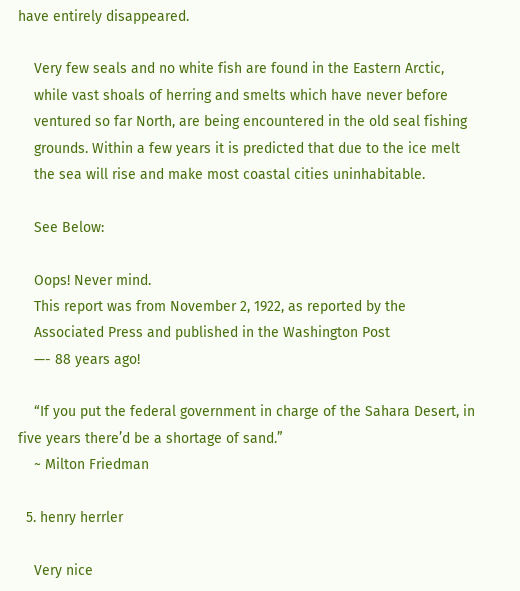have entirely disappeared.

    Very few seals and no white fish are found in the Eastern Arctic,
    while vast shoals of herring and smelts which have never before
    ventured so far North, are being encountered in the old seal fishing
    grounds. Within a few years it is predicted that due to the ice melt
    the sea will rise and make most coastal cities uninhabitable.

    See Below:

    Oops! Never mind.
    This report was from November 2, 1922, as reported by the
    Associated Press and published in the Washington Post
    —- 88 years ago!

    “If you put the federal government in charge of the Sahara Desert, in five years there’d be a shortage of sand.”
    ~ Milton Friedman

  5. henry herrler

    Very nice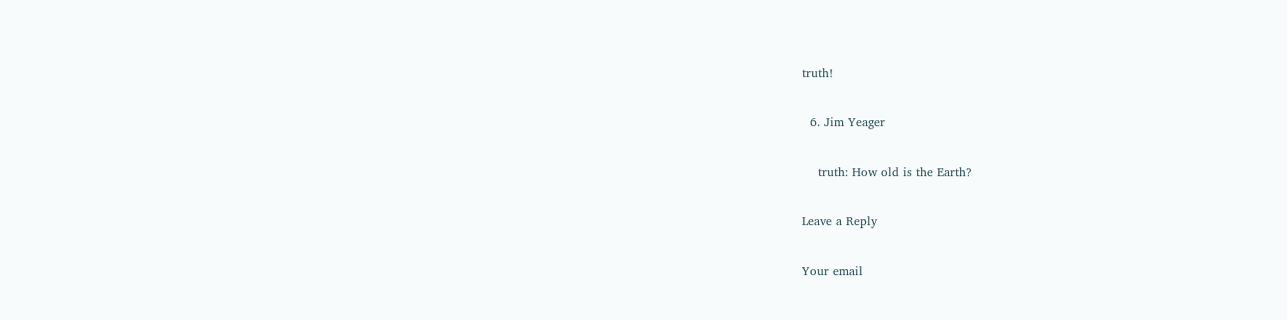truth!

  6. Jim Yeager

    truth: How old is the Earth?

Leave a Reply

Your email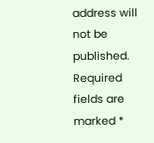address will not be published. Required fields are marked *